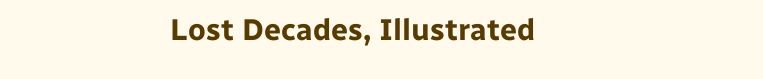Lost Decades, Illustrated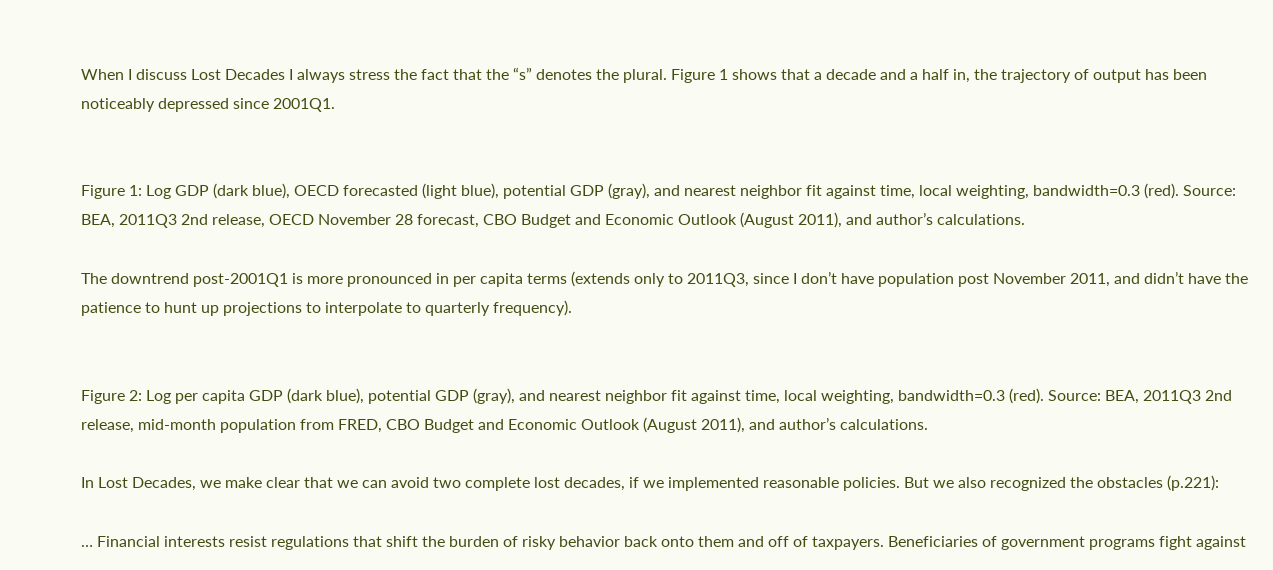When I discuss Lost Decades I always stress the fact that the “s” denotes the plural. Figure 1 shows that a decade and a half in, the trajectory of output has been noticeably depressed since 2001Q1.


Figure 1: Log GDP (dark blue), OECD forecasted (light blue), potential GDP (gray), and nearest neighbor fit against time, local weighting, bandwidth=0.3 (red). Source: BEA, 2011Q3 2nd release, OECD November 28 forecast, CBO Budget and Economic Outlook (August 2011), and author’s calculations.

The downtrend post-2001Q1 is more pronounced in per capita terms (extends only to 2011Q3, since I don’t have population post November 2011, and didn’t have the patience to hunt up projections to interpolate to quarterly frequency).


Figure 2: Log per capita GDP (dark blue), potential GDP (gray), and nearest neighbor fit against time, local weighting, bandwidth=0.3 (red). Source: BEA, 2011Q3 2nd release, mid-month population from FRED, CBO Budget and Economic Outlook (August 2011), and author’s calculations.

In Lost Decades, we make clear that we can avoid two complete lost decades, if we implemented reasonable policies. But we also recognized the obstacles (p.221):

… Financial interests resist regulations that shift the burden of risky behavior back onto them and off of taxpayers. Beneficiaries of government programs fight against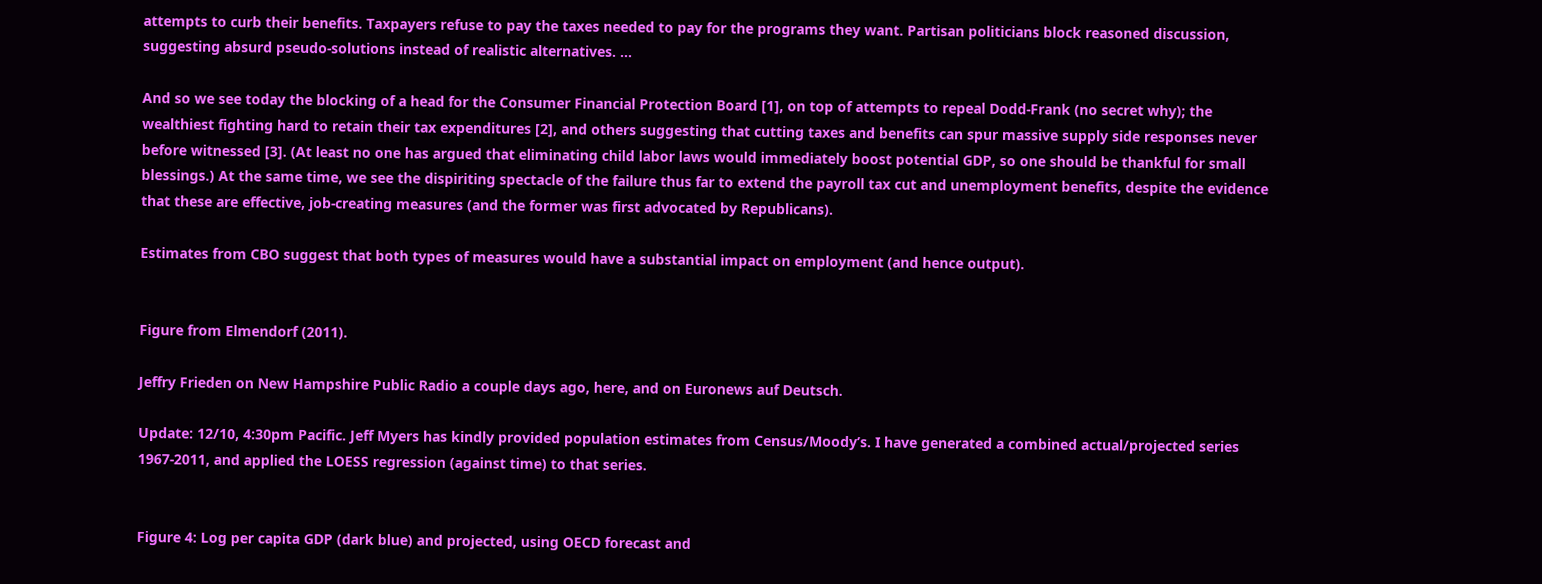attempts to curb their benefits. Taxpayers refuse to pay the taxes needed to pay for the programs they want. Partisan politicians block reasoned discussion, suggesting absurd pseudo-solutions instead of realistic alternatives. …

And so we see today the blocking of a head for the Consumer Financial Protection Board [1], on top of attempts to repeal Dodd-Frank (no secret why); the wealthiest fighting hard to retain their tax expenditures [2], and others suggesting that cutting taxes and benefits can spur massive supply side responses never before witnessed [3]. (At least no one has argued that eliminating child labor laws would immediately boost potential GDP, so one should be thankful for small blessings.) At the same time, we see the dispiriting spectacle of the failure thus far to extend the payroll tax cut and unemployment benefits, despite the evidence that these are effective, job-creating measures (and the former was first advocated by Republicans).

Estimates from CBO suggest that both types of measures would have a substantial impact on employment (and hence output).


Figure from Elmendorf (2011).

Jeffry Frieden on New Hampshire Public Radio a couple days ago, here, and on Euronews auf Deutsch.

Update: 12/10, 4:30pm Pacific. Jeff Myers has kindly provided population estimates from Census/Moody’s. I have generated a combined actual/projected series 1967-2011, and applied the LOESS regression (against time) to that series.


Figure 4: Log per capita GDP (dark blue) and projected, using OECD forecast and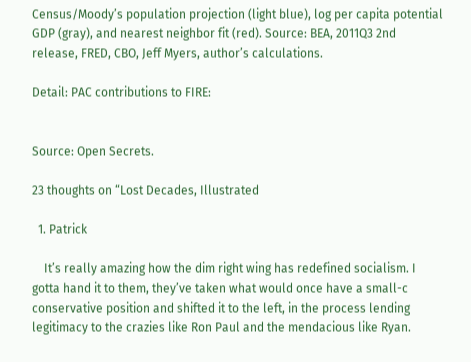Census/Moody’s population projection (light blue), log per capita potential GDP (gray), and nearest neighbor fit (red). Source: BEA, 2011Q3 2nd release, FRED, CBO, Jeff Myers, author’s calculations.

Detail: PAC contributions to FIRE:


Source: Open Secrets.

23 thoughts on “Lost Decades, Illustrated

  1. Patrick

    It’s really amazing how the dim right wing has redefined socialism. I gotta hand it to them, they’ve taken what would once have a small-c conservative position and shifted it to the left, in the process lending legitimacy to the crazies like Ron Paul and the mendacious like Ryan.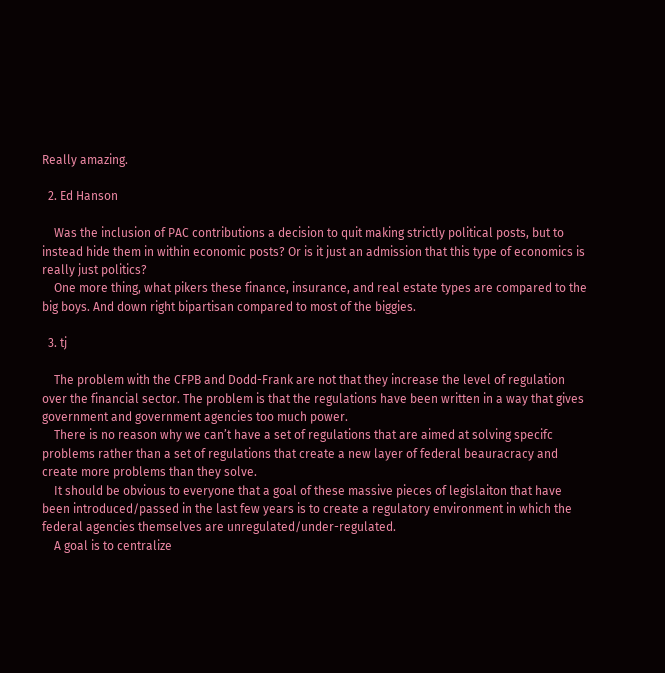Really amazing.

  2. Ed Hanson

    Was the inclusion of PAC contributions a decision to quit making strictly political posts, but to instead hide them in within economic posts? Or is it just an admission that this type of economics is really just politics?
    One more thing, what pikers these finance, insurance, and real estate types are compared to the big boys. And down right bipartisan compared to most of the biggies.

  3. tj

    The problem with the CFPB and Dodd-Frank are not that they increase the level of regulation over the financial sector. The problem is that the regulations have been written in a way that gives government and government agencies too much power.
    There is no reason why we can’t have a set of regulations that are aimed at solving specifc problems rather than a set of regulations that create a new layer of federal beauracracy and create more problems than they solve.
    It should be obvious to everyone that a goal of these massive pieces of legislaiton that have been introduced/passed in the last few years is to create a regulatory environment in which the federal agencies themselves are unregulated/under-regulated.
    A goal is to centralize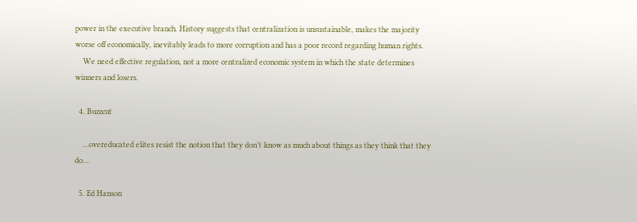power in the executive branch. History suggests that centralization is unsustainable, makes the majority worse off economically, inevitably leads to more corruption and has a poor record regarding human rights.
    We need effective regulation, not a more centralized economic system in which the state determines winners and losers.

  4. Buzzcut

    …overeducated elites resist the notion that they don’t know as much about things as they think that they do…

  5. Ed Hanson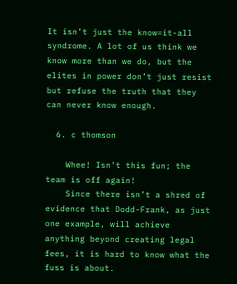It isn’t just the know=it-all syndrome. A lot of us think we know more than we do, but the elites in power don’t just resist but refuse the truth that they can never know enough.

  6. c thomson

    Whee! Isn’t this fun; the team is off again!
    Since there isn’t a shred of evidence that Dodd-Frank, as just one example, will achieve anything beyond creating legal fees, it is hard to know what the fuss is about.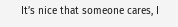It’s nice that someone cares, I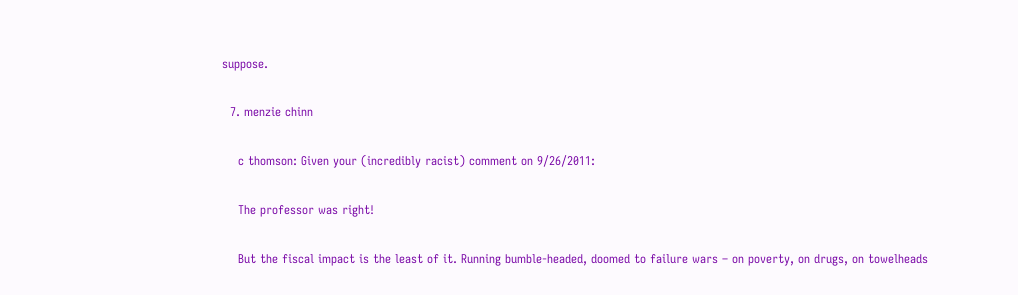suppose.

  7. menzie chinn

    c thomson: Given your (incredibly racist) comment on 9/26/2011:

    The professor was right!

    But the fiscal impact is the least of it. Running bumble-headed, doomed to failure wars – on poverty, on drugs, on towelheads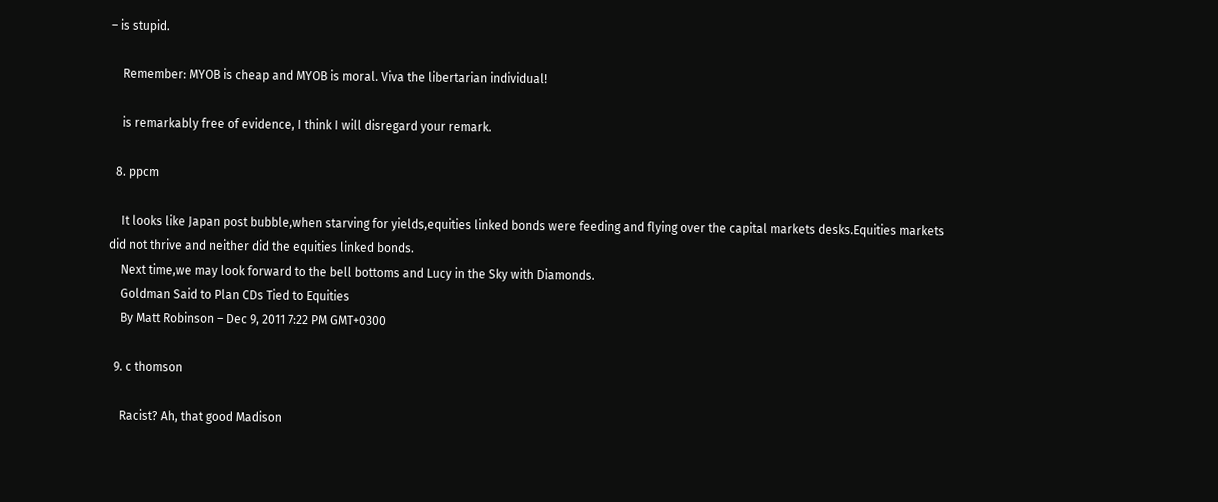– is stupid.

    Remember: MYOB is cheap and MYOB is moral. Viva the libertarian individual!

    is remarkably free of evidence, I think I will disregard your remark.

  8. ppcm

    It looks like Japan post bubble,when starving for yields,equities linked bonds were feeding and flying over the capital markets desks.Equities markets did not thrive and neither did the equities linked bonds.
    Next time,we may look forward to the bell bottoms and Lucy in the Sky with Diamonds.
    Goldman Said to Plan CDs Tied to Equities
    By Matt Robinson – Dec 9, 2011 7:22 PM GMT+0300

  9. c thomson

    Racist? Ah, that good Madison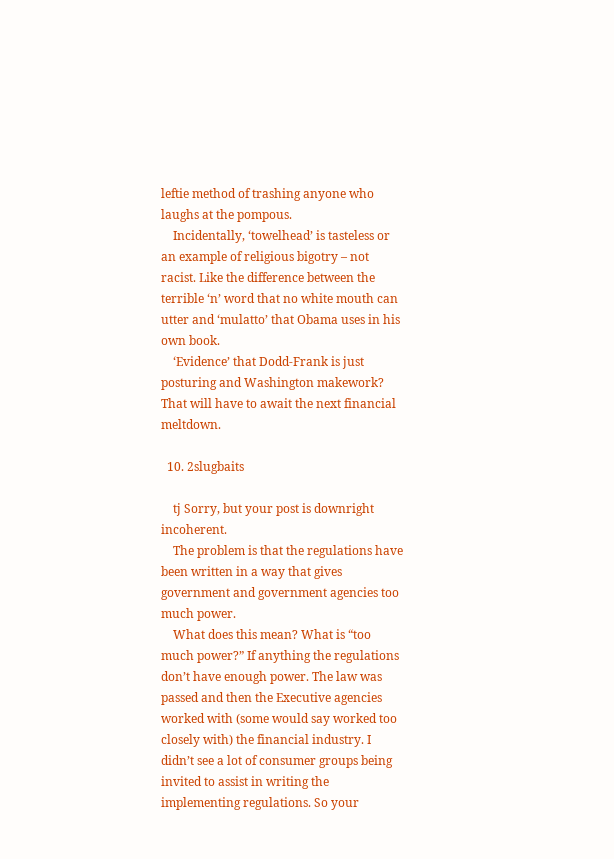leftie method of trashing anyone who laughs at the pompous.
    Incidentally, ‘towelhead’ is tasteless or an example of religious bigotry – not racist. Like the difference between the terrible ‘n’ word that no white mouth can utter and ‘mulatto’ that Obama uses in his own book.
    ‘Evidence’ that Dodd-Frank is just posturing and Washington makework? That will have to await the next financial meltdown.

  10. 2slugbaits

    tj Sorry, but your post is downright incoherent.
    The problem is that the regulations have been written in a way that gives government and government agencies too much power.
    What does this mean? What is “too much power?” If anything the regulations don’t have enough power. The law was passed and then the Executive agencies worked with (some would say worked too closely with) the financial industry. I didn’t see a lot of consumer groups being invited to assist in writing the implementing regulations. So your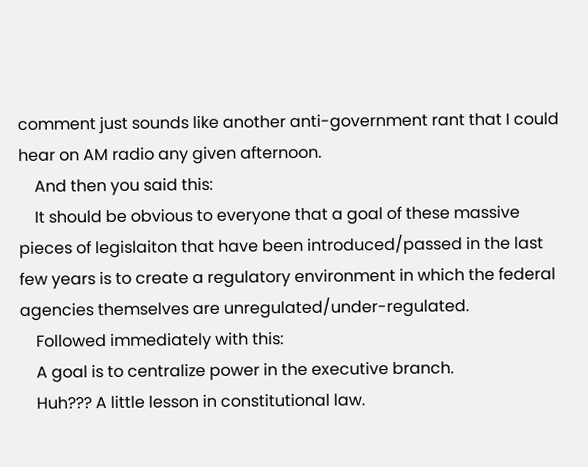comment just sounds like another anti-government rant that I could hear on AM radio any given afternoon.
    And then you said this:
    It should be obvious to everyone that a goal of these massive pieces of legislaiton that have been introduced/passed in the last few years is to create a regulatory environment in which the federal agencies themselves are unregulated/under-regulated.
    Followed immediately with this:
    A goal is to centralize power in the executive branch.
    Huh??? A little lesson in constitutional law.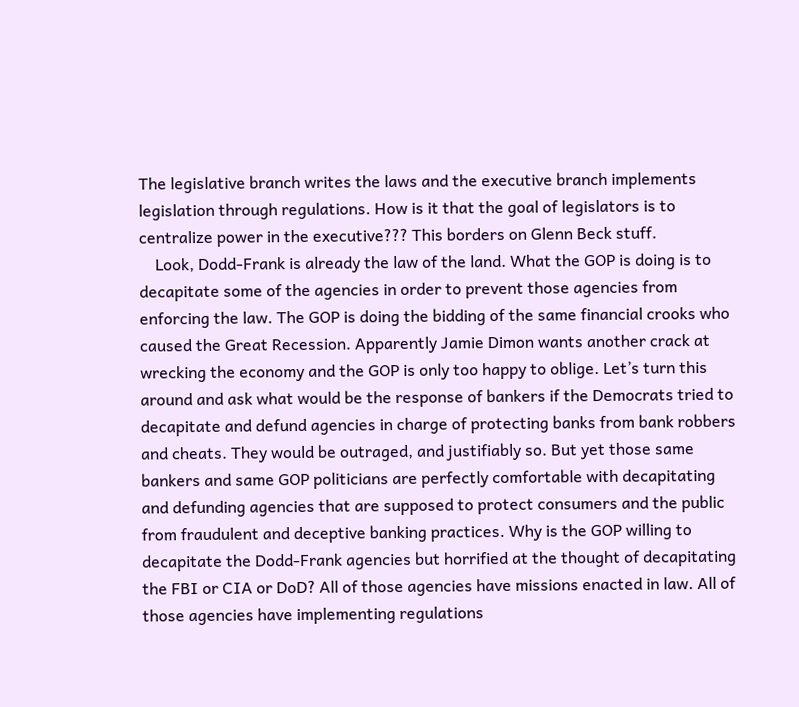The legislative branch writes the laws and the executive branch implements legislation through regulations. How is it that the goal of legislators is to centralize power in the executive??? This borders on Glenn Beck stuff.
    Look, Dodd-Frank is already the law of the land. What the GOP is doing is to decapitate some of the agencies in order to prevent those agencies from enforcing the law. The GOP is doing the bidding of the same financial crooks who caused the Great Recession. Apparently Jamie Dimon wants another crack at wrecking the economy and the GOP is only too happy to oblige. Let’s turn this around and ask what would be the response of bankers if the Democrats tried to decapitate and defund agencies in charge of protecting banks from bank robbers and cheats. They would be outraged, and justifiably so. But yet those same bankers and same GOP politicians are perfectly comfortable with decapitating and defunding agencies that are supposed to protect consumers and the public from fraudulent and deceptive banking practices. Why is the GOP willing to decapitate the Dodd-Frank agencies but horrified at the thought of decapitating the FBI or CIA or DoD? All of those agencies have missions enacted in law. All of those agencies have implementing regulations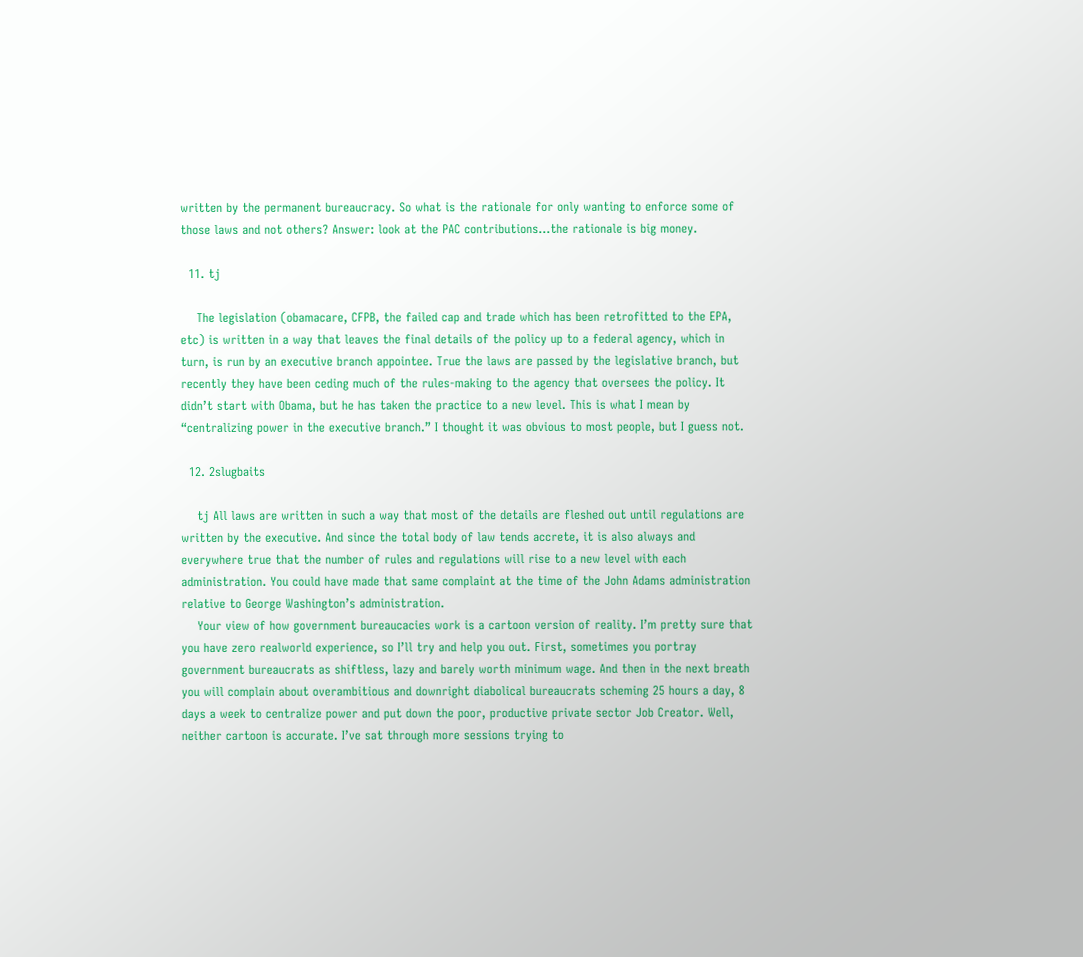written by the permanent bureaucracy. So what is the rationale for only wanting to enforce some of those laws and not others? Answer: look at the PAC contributions…the rationale is big money.

  11. tj

    The legislation (obamacare, CFPB, the failed cap and trade which has been retrofitted to the EPA, etc) is written in a way that leaves the final details of the policy up to a federal agency, which in turn, is run by an executive branch appointee. True the laws are passed by the legislative branch, but recently they have been ceding much of the rules-making to the agency that oversees the policy. It didn’t start with Obama, but he has taken the practice to a new level. This is what I mean by “centralizing power in the executive branch.” I thought it was obvious to most people, but I guess not.

  12. 2slugbaits

    tj All laws are written in such a way that most of the details are fleshed out until regulations are written by the executive. And since the total body of law tends accrete, it is also always and everywhere true that the number of rules and regulations will rise to a new level with each administration. You could have made that same complaint at the time of the John Adams administration relative to George Washington’s administration.
    Your view of how government bureaucacies work is a cartoon version of reality. I’m pretty sure that you have zero realworld experience, so I’ll try and help you out. First, sometimes you portray government bureaucrats as shiftless, lazy and barely worth minimum wage. And then in the next breath you will complain about overambitious and downright diabolical bureaucrats scheming 25 hours a day, 8 days a week to centralize power and put down the poor, productive private sector Job Creator. Well, neither cartoon is accurate. I’ve sat through more sessions trying to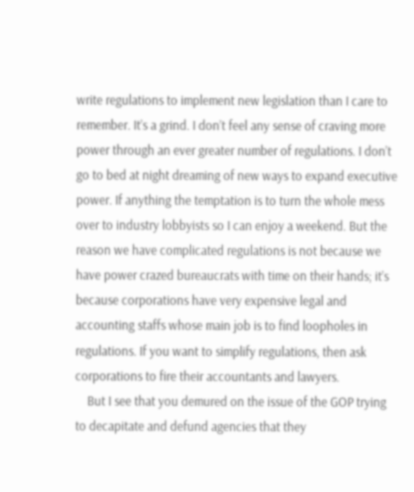write regulations to implement new legislation than I care to remember. It’s a grind. I don’t feel any sense of craving more power through an ever greater number of regulations. I don’t go to bed at night dreaming of new ways to expand executive power. If anything the temptation is to turn the whole mess over to industry lobbyists so I can enjoy a weekend. But the reason we have complicated regulations is not because we have power crazed bureaucrats with time on their hands; it’s because corporations have very expensive legal and accounting staffs whose main job is to find loopholes in regulations. If you want to simplify regulations, then ask corporations to fire their accountants and lawyers.
    But I see that you demured on the issue of the GOP trying to decapitate and defund agencies that they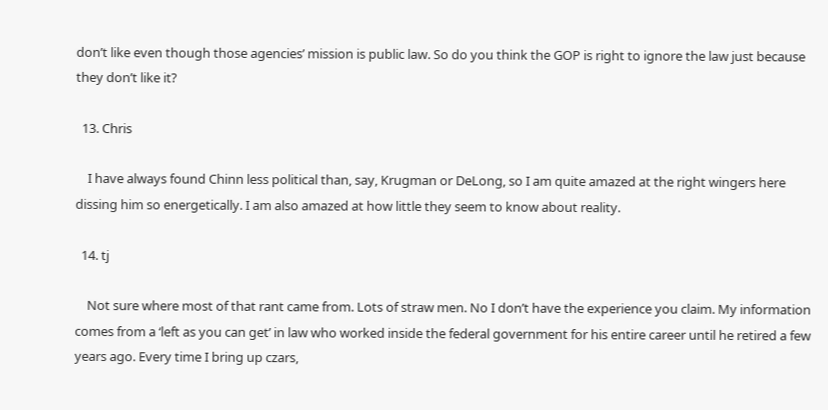don’t like even though those agencies’ mission is public law. So do you think the GOP is right to ignore the law just because they don’t like it?

  13. Chris

    I have always found Chinn less political than, say, Krugman or DeLong, so I am quite amazed at the right wingers here dissing him so energetically. I am also amazed at how little they seem to know about reality.

  14. tj

    Not sure where most of that rant came from. Lots of straw men. No I don’t have the experience you claim. My information comes from a ‘left as you can get’ in law who worked inside the federal government for his entire career until he retired a few years ago. Every time I bring up czars,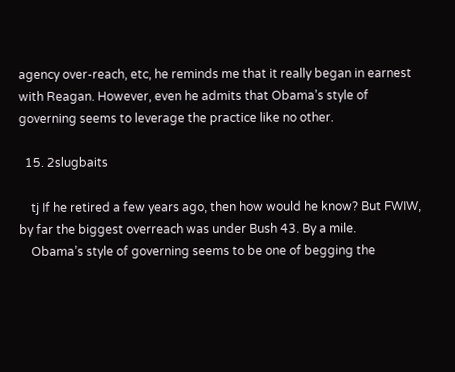agency over-reach, etc, he reminds me that it really began in earnest with Reagan. However, even he admits that Obama’s style of governing seems to leverage the practice like no other.

  15. 2slugbaits

    tj If he retired a few years ago, then how would he know? But FWIW, by far the biggest overreach was under Bush 43. By a mile.
    Obama’s style of governing seems to be one of begging the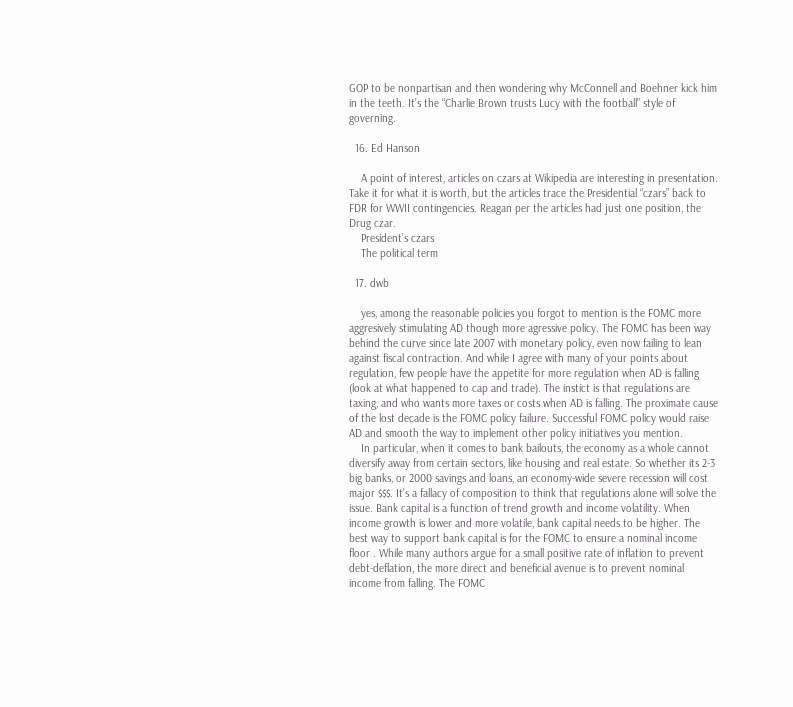GOP to be nonpartisan and then wondering why McConnell and Boehner kick him in the teeth. It’s the “Charlie Brown trusts Lucy with the football” style of governing.

  16. Ed Hanson

    A point of interest, articles on czars at Wikipedia are interesting in presentation. Take it for what it is worth, but the articles trace the Presidential “czars” back to FDR for WWII contingencies. Reagan per the articles had just one position, the Drug czar.
    President’s czars
    The political term

  17. dwb

    yes, among the reasonable policies you forgot to mention is the FOMC more aggresively stimulating AD though more agressive policy. The FOMC has been way behind the curve since late 2007 with monetary policy, even now failing to lean against fiscal contraction. And while I agree with many of your points about regulation, few people have the appetite for more regulation when AD is falling (look at what happened to cap and trade). The instict is that regulations are taxing, and who wants more taxes or costs when AD is falling. The proximate cause of the lost decade is the FOMC policy failure. Successful FOMC policy would raise AD and smooth the way to implement other policy initiatives you mention.
    In particular, when it comes to bank bailouts, the economy as a whole cannot diversify away from certain sectors, like housing and real estate. So whether its 2-3 big banks, or 2000 savings and loans, an economy-wide severe recession will cost major $$$. It’s a fallacy of composition to think that regulations alone will solve the issue. Bank capital is a function of trend growth and income volatility. When income growth is lower and more volatile, bank capital needs to be higher. The best way to support bank capital is for the FOMC to ensure a nominal income floor . While many authors argue for a small positive rate of inflation to prevent debt-deflation, the more direct and beneficial avenue is to prevent nominal income from falling. The FOMC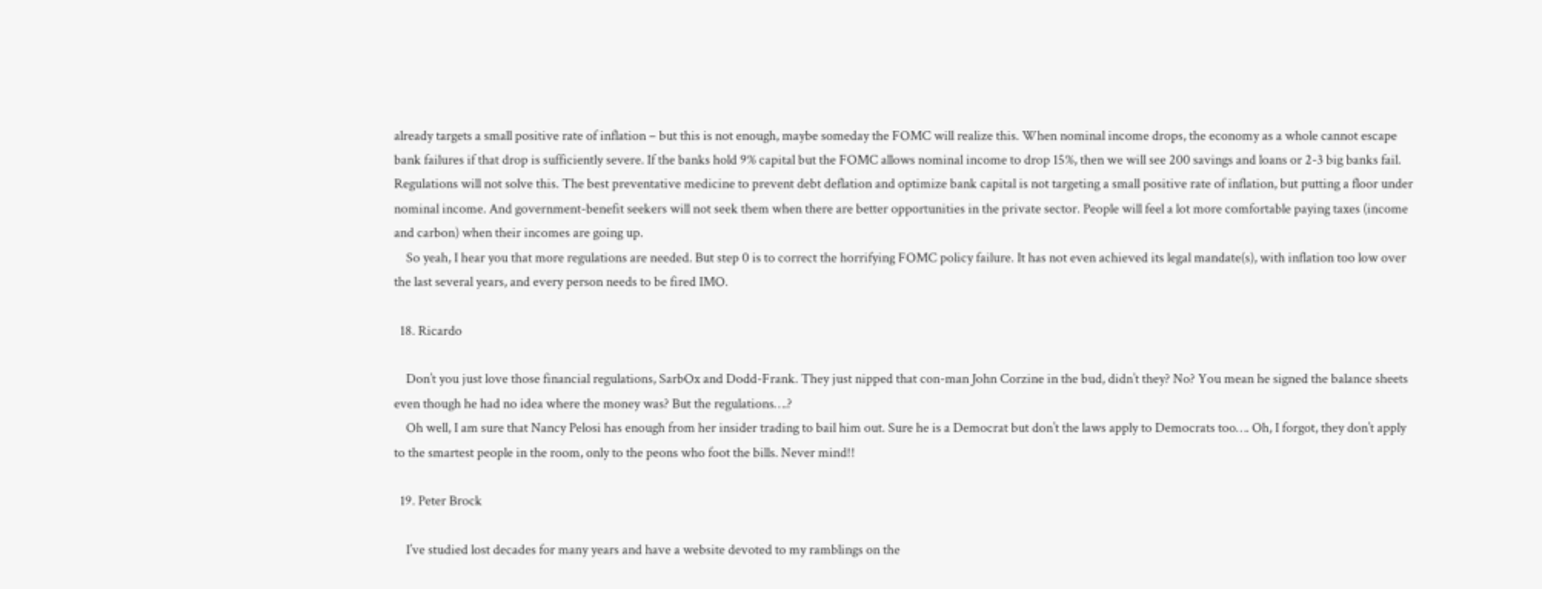already targets a small positive rate of inflation – but this is not enough, maybe someday the FOMC will realize this. When nominal income drops, the economy as a whole cannot escape bank failures if that drop is sufficiently severe. If the banks hold 9% capital but the FOMC allows nominal income to drop 15%, then we will see 200 savings and loans or 2-3 big banks fail. Regulations will not solve this. The best preventative medicine to prevent debt deflation and optimize bank capital is not targeting a small positive rate of inflation, but putting a floor under nominal income. And government-benefit seekers will not seek them when there are better opportunities in the private sector. People will feel a lot more comfortable paying taxes (income and carbon) when their incomes are going up.
    So yeah, I hear you that more regulations are needed. But step 0 is to correct the horrifying FOMC policy failure. It has not even achieved its legal mandate(s), with inflation too low over the last several years, and every person needs to be fired IMO.

  18. Ricardo

    Don’t you just love those financial regulations, SarbOx and Dodd-Frank. They just nipped that con-man John Corzine in the bud, didn’t they? No? You mean he signed the balance sheets even though he had no idea where the money was? But the regulations….?
    Oh well, I am sure that Nancy Pelosi has enough from her insider trading to bail him out. Sure he is a Democrat but don’t the laws apply to Democrats too…. Oh, I forgot, they don’t apply to the smartest people in the room, only to the peons who foot the bills. Never mind!!

  19. Peter Brock

    I’ve studied lost decades for many years and have a website devoted to my ramblings on the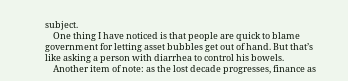subject.
    One thing I have noticed is that people are quick to blame government for letting asset bubbles get out of hand. But that’s like asking a person with diarrhea to control his bowels.
    Another item of note: as the lost decade progresses, finance as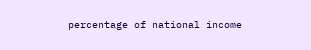percentage of national income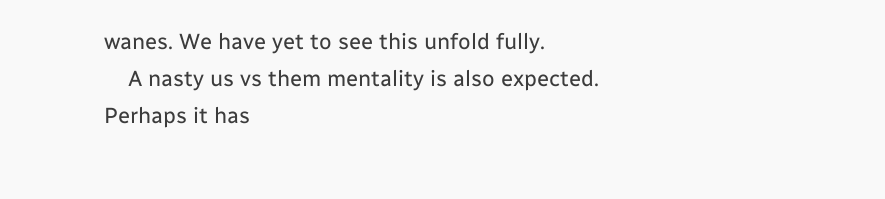wanes. We have yet to see this unfold fully.
    A nasty us vs them mentality is also expected. Perhaps it has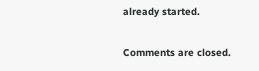already started.

Comments are closed.